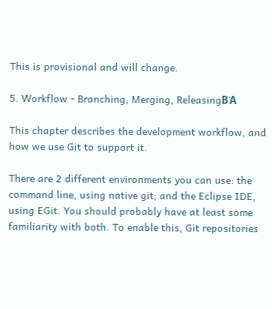This is provisional and will change.

5. Workflow - Branching, Merging, ReleasingΒΆ

This chapter describes the development workflow, and how we use Git to support it.

There are 2 different environments you can use: the command line, using native git; and the Eclipse IDE, using EGit. You should probably have at least some familiarity with both. To enable this, Git repositories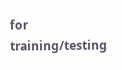for training/testing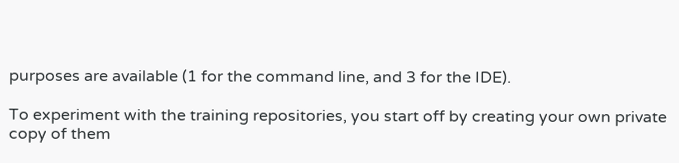purposes are available (1 for the command line, and 3 for the IDE).

To experiment with the training repositories, you start off by creating your own private copy of them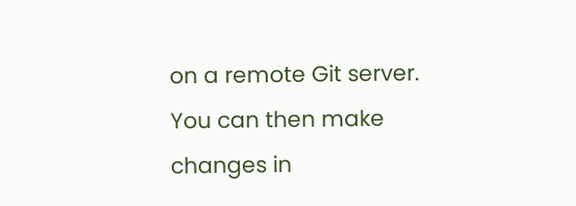on a remote Git server. You can then make changes in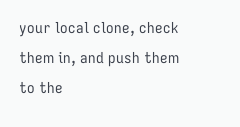your local clone, check them in, and push them to the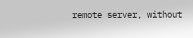remote server, without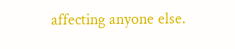affecting anyone else.